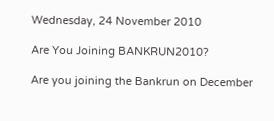Wednesday, 24 November 2010

Are You Joining BANKRUN2010?

Are you joining the Bankrun on December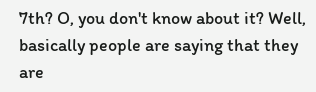7th? O, you don't know about it? Well, basically people are saying that they are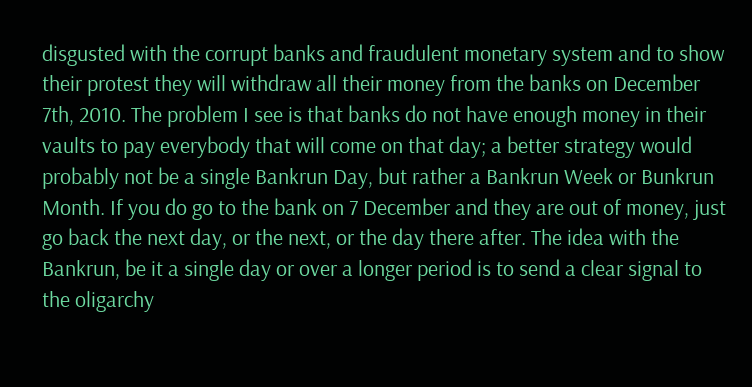disgusted with the corrupt banks and fraudulent monetary system and to show their protest they will withdraw all their money from the banks on December 7th, 2010. The problem I see is that banks do not have enough money in their vaults to pay everybody that will come on that day; a better strategy would probably not be a single Bankrun Day, but rather a Bankrun Week or Bunkrun Month. If you do go to the bank on 7 December and they are out of money, just go back the next day, or the next, or the day there after. The idea with the Bankrun, be it a single day or over a longer period is to send a clear signal to the oligarchy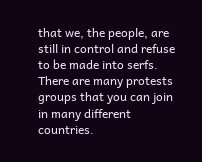that we, the people, are still in control and refuse to be made into serfs. There are many protests groups that you can join in many different countries.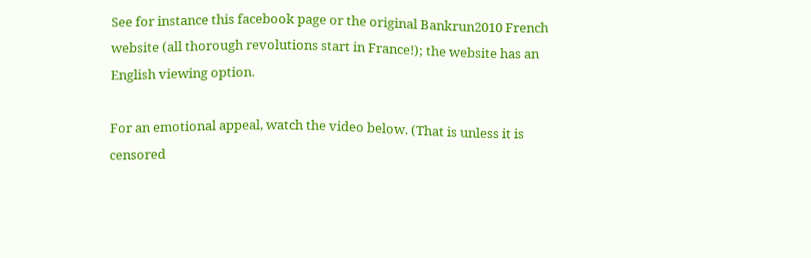See for instance this facebook page or the original Bankrun2010 French website (all thorough revolutions start in France!); the website has an English viewing option.

For an emotional appeal, watch the video below. (That is unless it is censored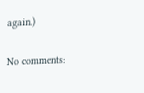again.)

No comments: